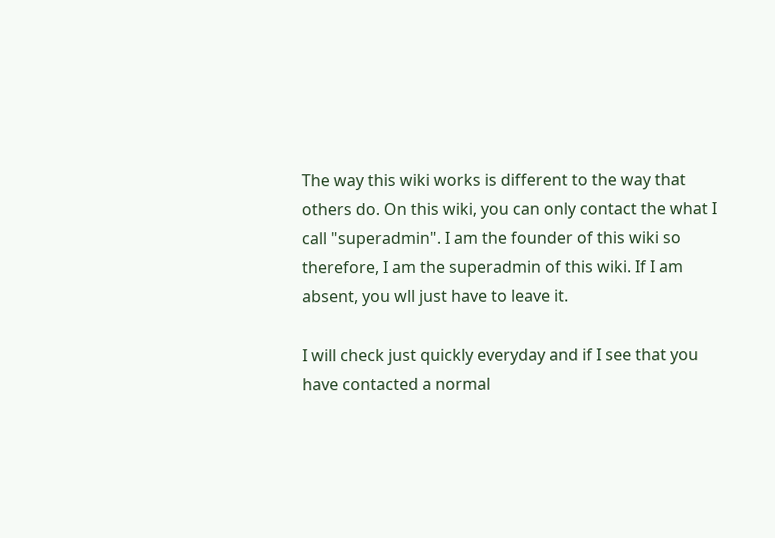The way this wiki works is different to the way that others do. On this wiki, you can only contact the what I call "superadmin". I am the founder of this wiki so therefore, I am the superadmin of this wiki. If I am absent, you wll just have to leave it.

I will check just quickly everyday and if I see that you have contacted a normal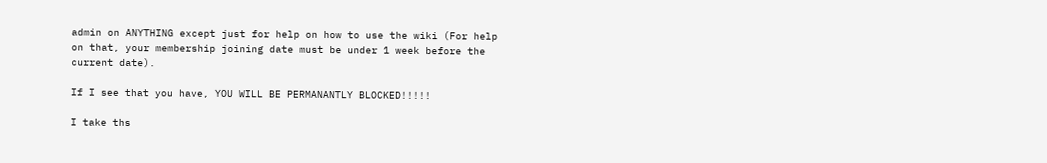admin on ANYTHING except just for help on how to use the wiki (For help on that, your membership joining date must be under 1 week before the current date).

If I see that you have, YOU WILL BE PERMANANTLY BLOCKED!!!!!

I take ths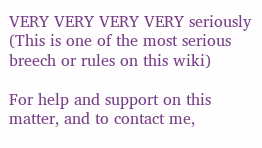VERY VERY VERY VERY seriously (This is one of the most serious breech or rules on this wiki)

For help and support on this matter, and to contact me,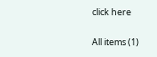click here

All items (1)